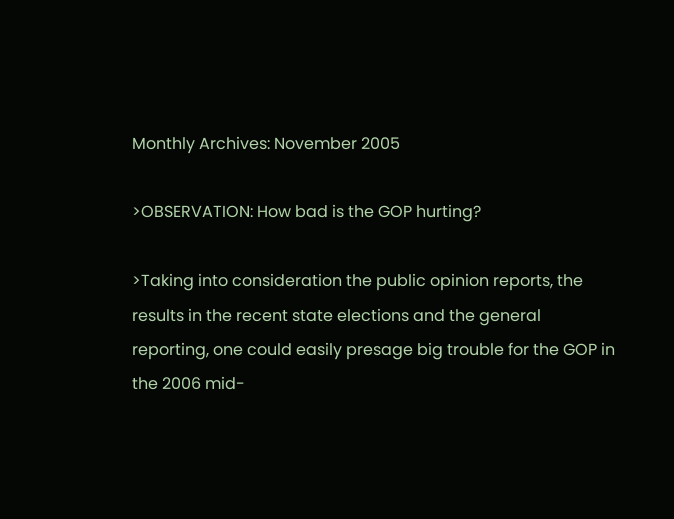Monthly Archives: November 2005

>OBSERVATION: How bad is the GOP hurting?

>Taking into consideration the public opinion reports, the results in the recent state elections and the general reporting, one could easily presage big trouble for the GOP in the 2006 mid-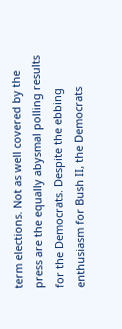term elections. Not as well covered by the press are the equally abysmal polling results for the Democrats. Despite the ebbing enthusiasm for Bush II, the Democrats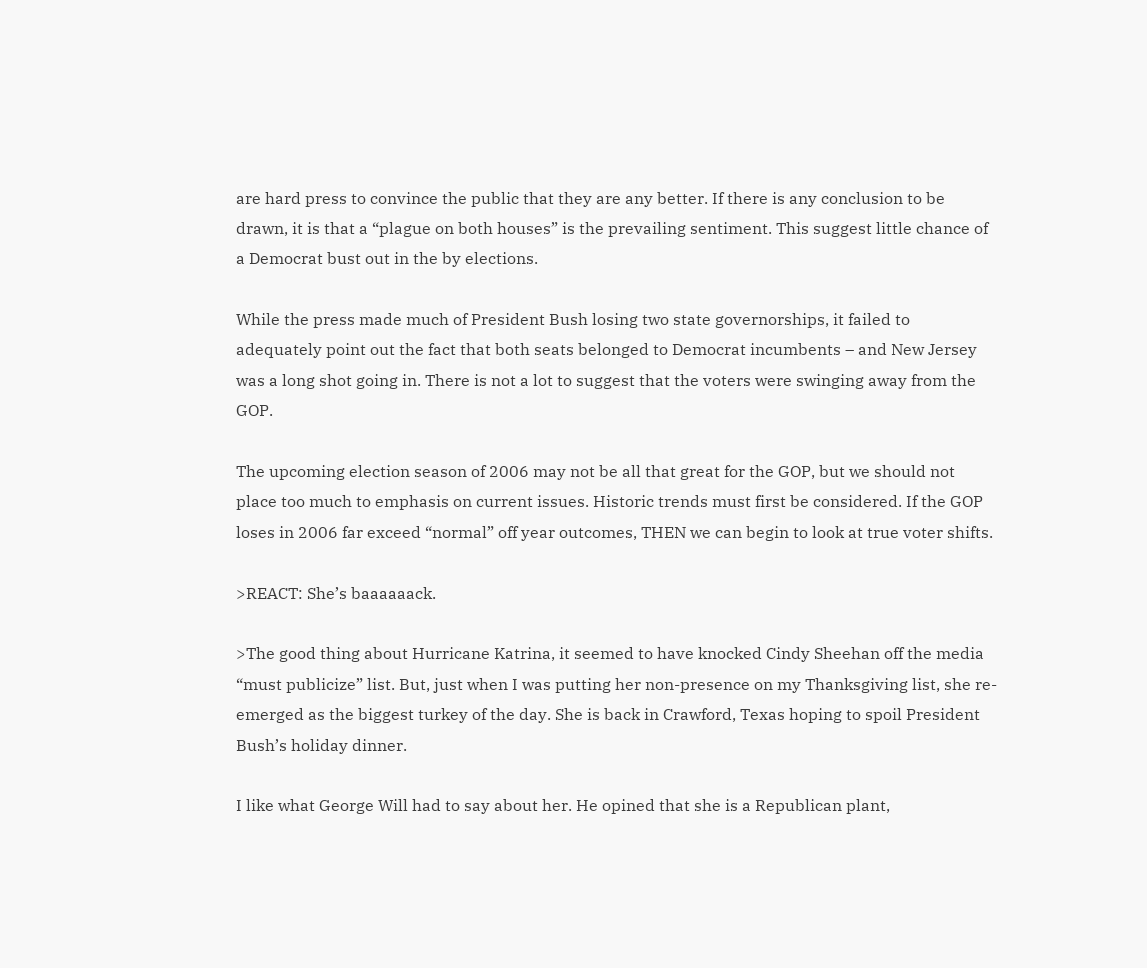are hard press to convince the public that they are any better. If there is any conclusion to be drawn, it is that a “plague on both houses” is the prevailing sentiment. This suggest little chance of a Democrat bust out in the by elections.

While the press made much of President Bush losing two state governorships, it failed to adequately point out the fact that both seats belonged to Democrat incumbents – and New Jersey was a long shot going in. There is not a lot to suggest that the voters were swinging away from the GOP.

The upcoming election season of 2006 may not be all that great for the GOP, but we should not place too much to emphasis on current issues. Historic trends must first be considered. If the GOP loses in 2006 far exceed “normal” off year outcomes, THEN we can begin to look at true voter shifts.

>REACT: She’s baaaaaack.

>The good thing about Hurricane Katrina, it seemed to have knocked Cindy Sheehan off the media “must publicize” list. But, just when I was putting her non-presence on my Thanksgiving list, she re-emerged as the biggest turkey of the day. She is back in Crawford, Texas hoping to spoil President Bush’s holiday dinner.

I like what George Will had to say about her. He opined that she is a Republican plant,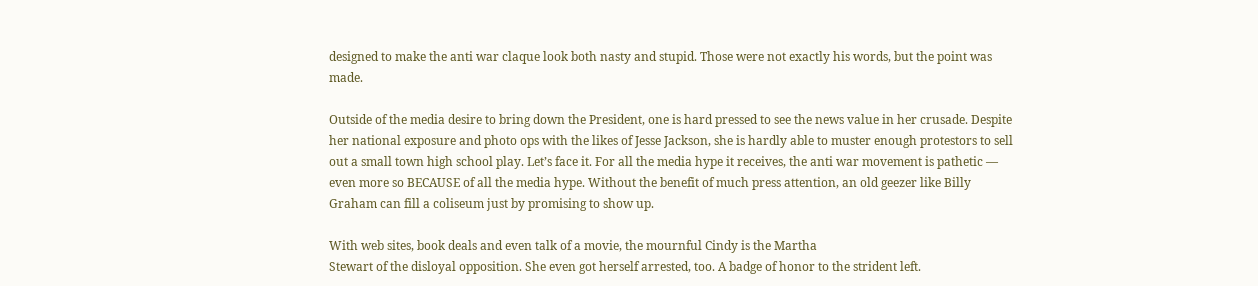designed to make the anti war claque look both nasty and stupid. Those were not exactly his words, but the point was made.

Outside of the media desire to bring down the President, one is hard pressed to see the news value in her crusade. Despite her national exposure and photo ops with the likes of Jesse Jackson, she is hardly able to muster enough protestors to sell out a small town high school play. Let’s face it. For all the media hype it receives, the anti war movement is pathetic — even more so BECAUSE of all the media hype. Without the benefit of much press attention, an old geezer like Billy Graham can fill a coliseum just by promising to show up.

With web sites, book deals and even talk of a movie, the mournful Cindy is the Martha
Stewart of the disloyal opposition. She even got herself arrested, too. A badge of honor to the strident left.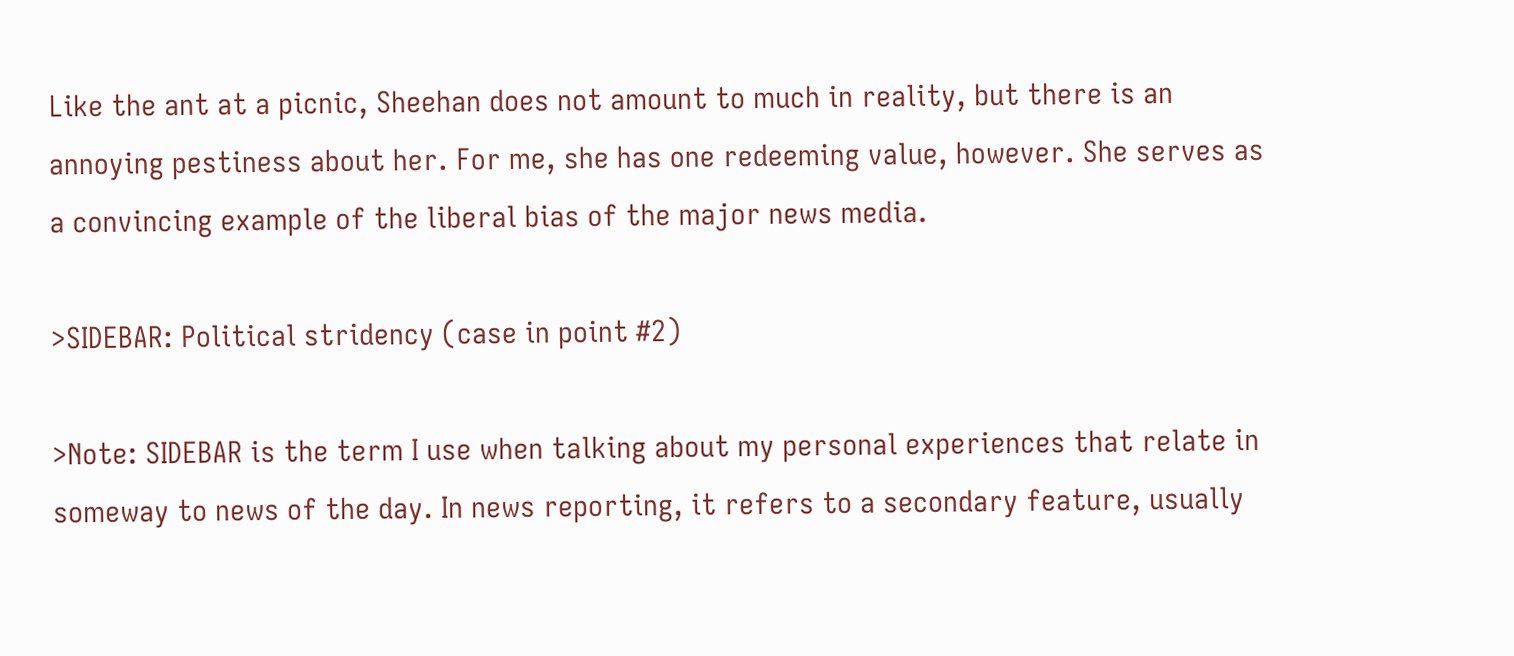Like the ant at a picnic, Sheehan does not amount to much in reality, but there is an annoying pestiness about her. For me, she has one redeeming value, however. She serves as a convincing example of the liberal bias of the major news media.

>SIDEBAR: Political stridency (case in point #2)

>Note: SIDEBAR is the term I use when talking about my personal experiences that relate in someway to news of the day. In news reporting, it refers to a secondary feature, usually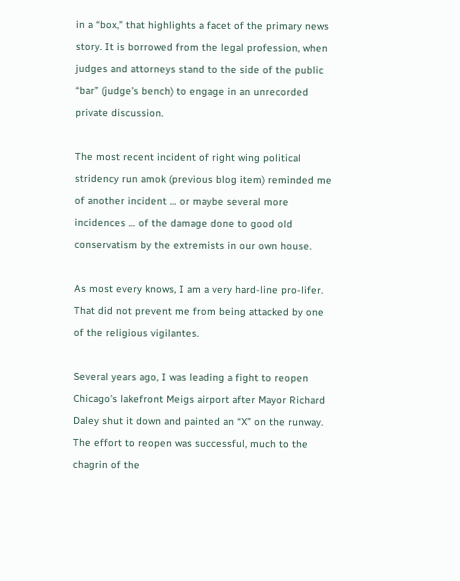in a “box,” that highlights a facet of the primary news story. It is borrowed from the legal profession, when judges and attorneys stand to the side of the public “bar” (judge’s bench) to engage in an unrecorded private discussion.

The most recent incident of right wing political stridency run amok (previous blog item) reminded me of another incident … or maybe several more incidences … of the damage done to good old conservatism by the extremists in our own house.

As most every knows, I am a very hard-line pro-lifer. That did not prevent me from being attacked by one of the religious vigilantes.

Several years ago, I was leading a fight to reopen Chicago’s lakefront Meigs airport after Mayor Richard Daley shut it down and painted an “X” on the runway. The effort to reopen was successful, much to the chagrin of the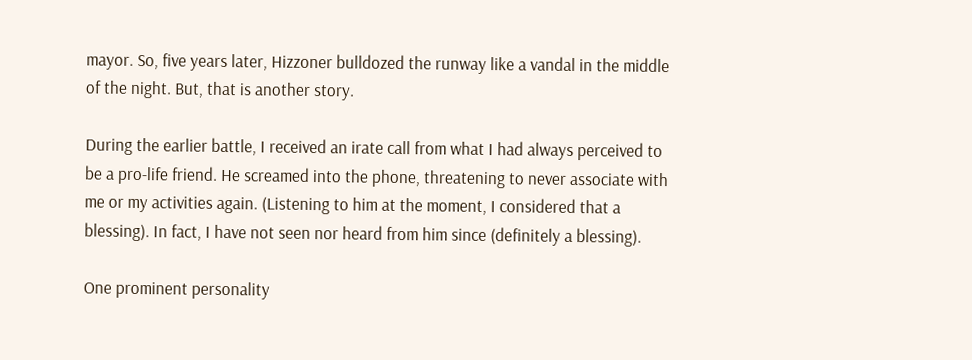mayor. So, five years later, Hizzoner bulldozed the runway like a vandal in the middle of the night. But, that is another story.

During the earlier battle, I received an irate call from what I had always perceived to be a pro-life friend. He screamed into the phone, threatening to never associate with me or my activities again. (Listening to him at the moment, I considered that a blessing). In fact, I have not seen nor heard from him since (definitely a blessing).

One prominent personality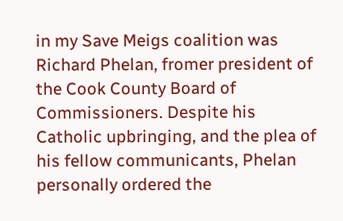in my Save Meigs coalition was Richard Phelan, fromer president of the Cook County Board of Commissioners. Despite his Catholic upbringing, and the plea of his fellow communicants, Phelan personally ordered the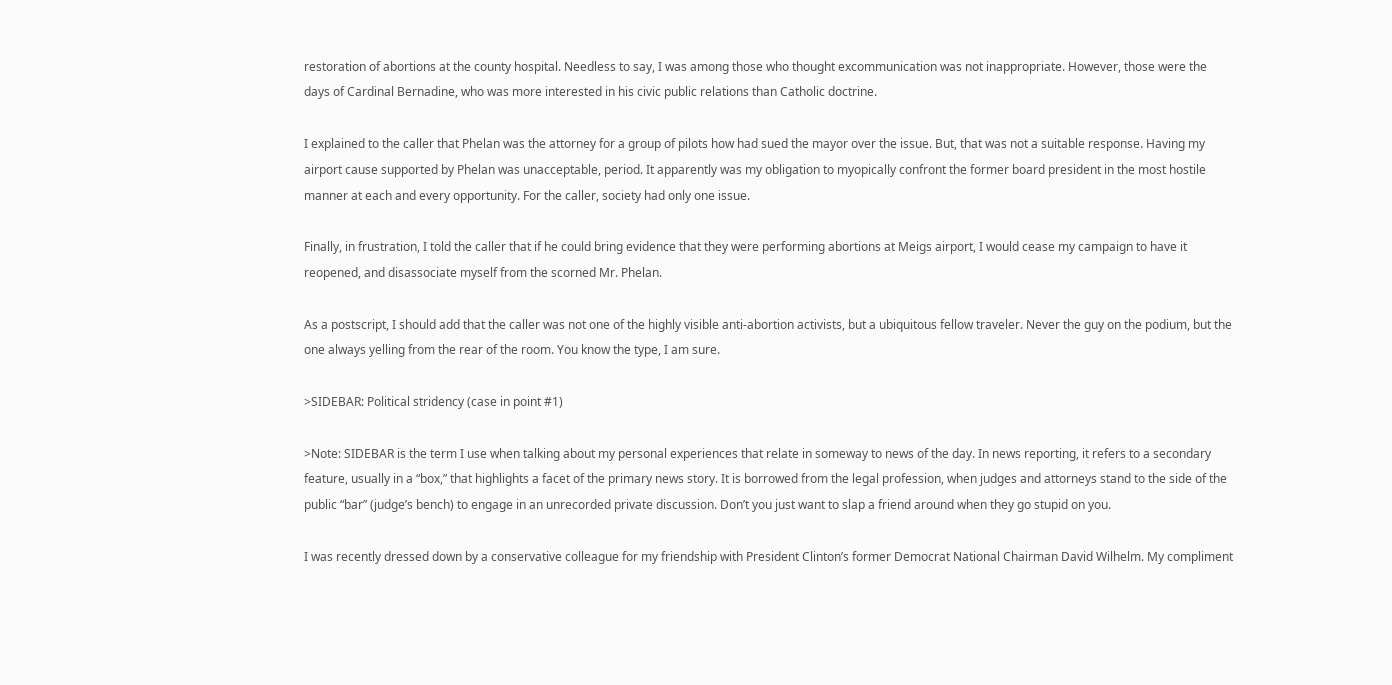restoration of abortions at the county hospital. Needless to say, I was among those who thought excommunication was not inappropriate. However, those were the days of Cardinal Bernadine, who was more interested in his civic public relations than Catholic doctrine.

I explained to the caller that Phelan was the attorney for a group of pilots how had sued the mayor over the issue. But, that was not a suitable response. Having my airport cause supported by Phelan was unacceptable, period. It apparently was my obligation to myopically confront the former board president in the most hostile manner at each and every opportunity. For the caller, society had only one issue.

Finally, in frustration, I told the caller that if he could bring evidence that they were performing abortions at Meigs airport, I would cease my campaign to have it reopened, and disassociate myself from the scorned Mr. Phelan.

As a postscript, I should add that the caller was not one of the highly visible anti-abortion activists, but a ubiquitous fellow traveler. Never the guy on the podium, but the one always yelling from the rear of the room. You know the type, I am sure.

>SIDEBAR: Political stridency (case in point #1)

>Note: SIDEBAR is the term I use when talking about my personal experiences that relate in someway to news of the day. In news reporting, it refers to a secondary feature, usually in a “box,” that highlights a facet of the primary news story. It is borrowed from the legal profession, when judges and attorneys stand to the side of the public “bar” (judge’s bench) to engage in an unrecorded private discussion. Don’t you just want to slap a friend around when they go stupid on you.

I was recently dressed down by a conservative colleague for my friendship with President Clinton’s former Democrat National Chairman David Wilhelm. My compliment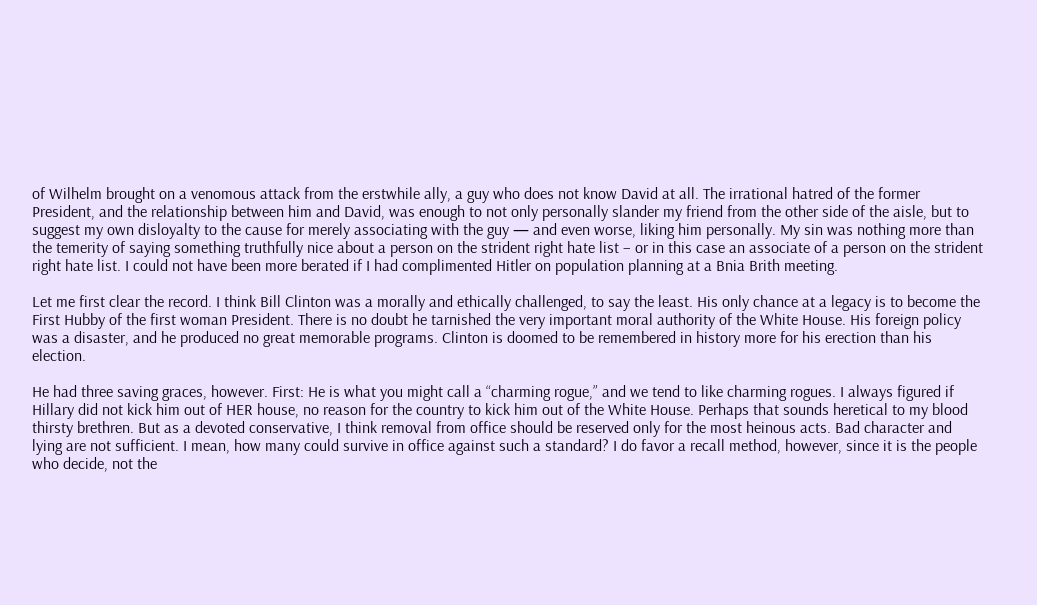of Wilhelm brought on a venomous attack from the erstwhile ally, a guy who does not know David at all. The irrational hatred of the former President, and the relationship between him and David, was enough to not only personally slander my friend from the other side of the aisle, but to suggest my own disloyalty to the cause for merely associating with the guy — and even worse, liking him personally. My sin was nothing more than the temerity of saying something truthfully nice about a person on the strident right hate list – or in this case an associate of a person on the strident right hate list. I could not have been more berated if I had complimented Hitler on population planning at a Bnia Brith meeting.

Let me first clear the record. I think Bill Clinton was a morally and ethically challenged, to say the least. His only chance at a legacy is to become the First Hubby of the first woman President. There is no doubt he tarnished the very important moral authority of the White House. His foreign policy was a disaster, and he produced no great memorable programs. Clinton is doomed to be remembered in history more for his erection than his election.

He had three saving graces, however. First: He is what you might call a “charming rogue,” and we tend to like charming rogues. I always figured if Hillary did not kick him out of HER house, no reason for the country to kick him out of the White House. Perhaps that sounds heretical to my blood thirsty brethren. But as a devoted conservative, I think removal from office should be reserved only for the most heinous acts. Bad character and lying are not sufficient. I mean, how many could survive in office against such a standard? I do favor a recall method, however, since it is the people who decide, not the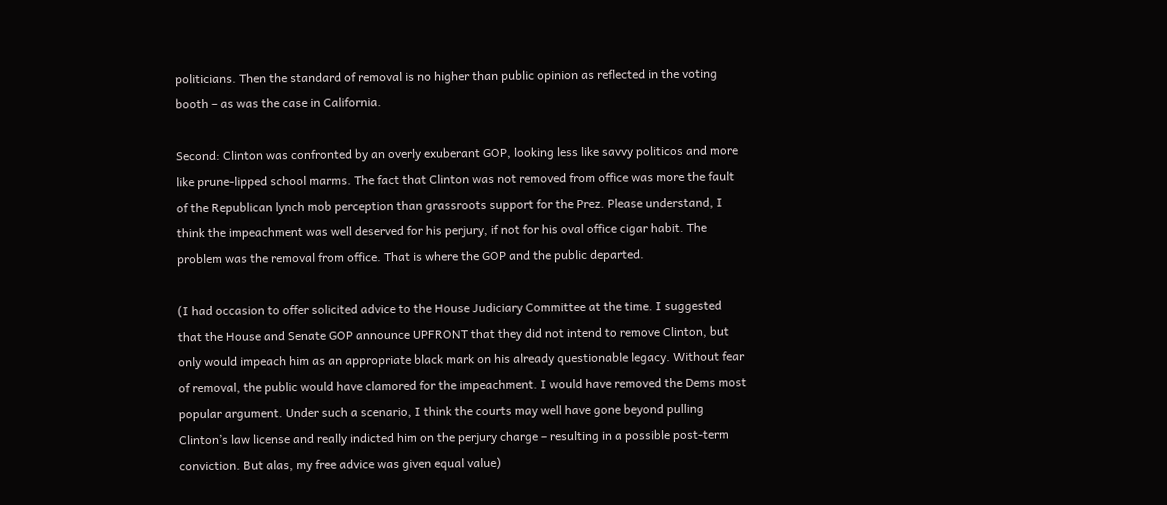politicians. Then the standard of removal is no higher than public opinion as reflected in the voting booth – as was the case in California.

Second: Clinton was confronted by an overly exuberant GOP, looking less like savvy politicos and more like prune-lipped school marms. The fact that Clinton was not removed from office was more the fault of the Republican lynch mob perception than grassroots support for the Prez. Please understand, I think the impeachment was well deserved for his perjury, if not for his oval office cigar habit. The problem was the removal from office. That is where the GOP and the public departed.

(I had occasion to offer solicited advice to the House Judiciary Committee at the time. I suggested that the House and Senate GOP announce UPFRONT that they did not intend to remove Clinton, but only would impeach him as an appropriate black mark on his already questionable legacy. Without fear of removal, the public would have clamored for the impeachment. I would have removed the Dems most popular argument. Under such a scenario, I think the courts may well have gone beyond pulling Clinton’s law license and really indicted him on the perjury charge – resulting in a possible post-term conviction. But alas, my free advice was given equal value)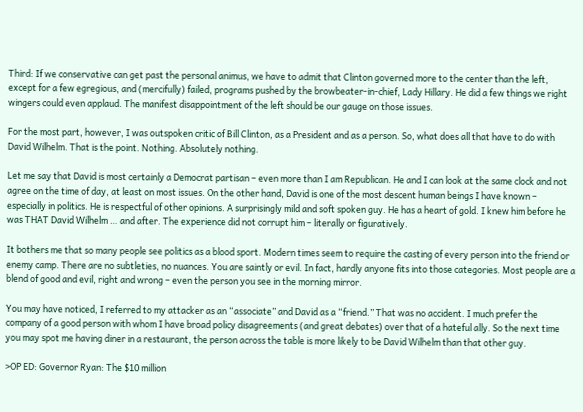Third: If we conservative can get past the personal animus, we have to admit that Clinton governed more to the center than the left, except for a few egregious, and (mercifully) failed, programs pushed by the browbeater-in-chief, Lady Hillary. He did a few things we right wingers could even applaud. The manifest disappointment of the left should be our gauge on those issues.

For the most part, however, I was outspoken critic of Bill Clinton, as a President and as a person. So, what does all that have to do with David Wilhelm. That is the point. Nothing. Absolutely nothing.

Let me say that David is most certainly a Democrat partisan – even more than I am Republican. He and I can look at the same clock and not agree on the time of day, at least on most issues. On the other hand, David is one of the most descent human beings I have known – especially in politics. He is respectful of other opinions. A surprisingly mild and soft spoken guy. He has a heart of gold. I knew him before he was THAT David Wilhelm … and after. The experience did not corrupt him – literally or figuratively.

It bothers me that so many people see politics as a blood sport. Modern times seem to require the casting of every person into the friend or enemy camp. There are no subtleties, no nuances. You are saintly or evil. In fact, hardly anyone fits into those categories. Most people are a blend of good and evil, right and wrong – even the person you see in the morning mirror.

You may have noticed, I referred to my attacker as an “associate” and David as a “friend.” That was no accident. I much prefer the company of a good person with whom I have broad policy disagreements (and great debates) over that of a hateful ally. So the next time you may spot me having diner in a restaurant, the person across the table is more likely to be David Wilhelm than that other guy.

>OP ED: Governor Ryan: The $10 million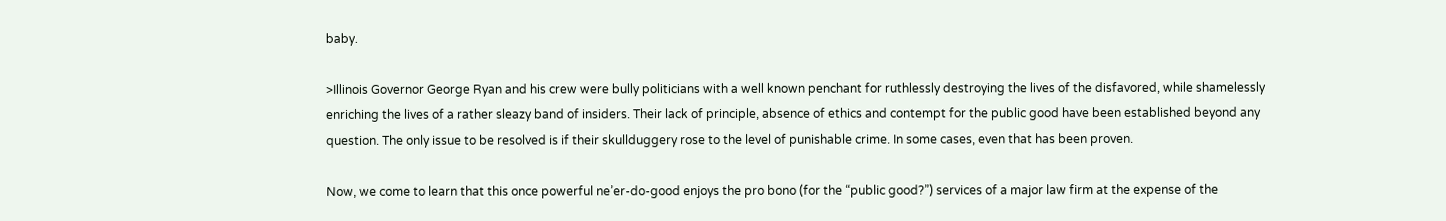baby.

>Illinois Governor George Ryan and his crew were bully politicians with a well known penchant for ruthlessly destroying the lives of the disfavored, while shamelessly enriching the lives of a rather sleazy band of insiders. Their lack of principle, absence of ethics and contempt for the public good have been established beyond any question. The only issue to be resolved is if their skullduggery rose to the level of punishable crime. In some cases, even that has been proven.

Now, we come to learn that this once powerful ne’er-do-good enjoys the pro bono (for the “public good?”) services of a major law firm at the expense of the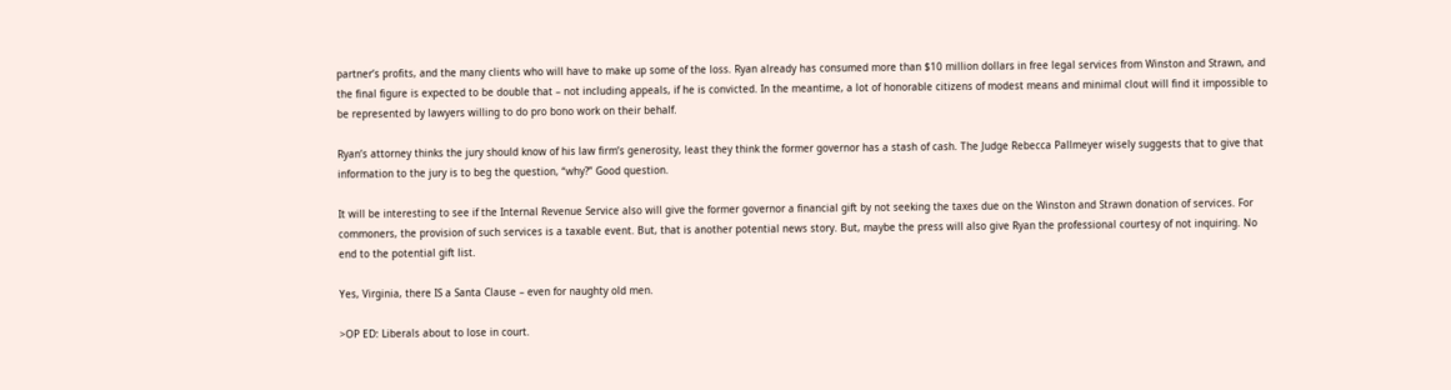partner’s profits, and the many clients who will have to make up some of the loss. Ryan already has consumed more than $10 million dollars in free legal services from Winston and Strawn, and the final figure is expected to be double that – not including appeals, if he is convicted. In the meantime, a lot of honorable citizens of modest means and minimal clout will find it impossible to be represented by lawyers willing to do pro bono work on their behalf.

Ryan’s attorney thinks the jury should know of his law firm’s generosity, least they think the former governor has a stash of cash. The Judge Rebecca Pallmeyer wisely suggests that to give that information to the jury is to beg the question, “why?” Good question.

It will be interesting to see if the Internal Revenue Service also will give the former governor a financial gift by not seeking the taxes due on the Winston and Strawn donation of services. For commoners, the provision of such services is a taxable event. But, that is another potential news story. But, maybe the press will also give Ryan the professional courtesy of not inquiring. No end to the potential gift list.

Yes, Virginia, there IS a Santa Clause – even for naughty old men.

>OP ED: Liberals about to lose in court.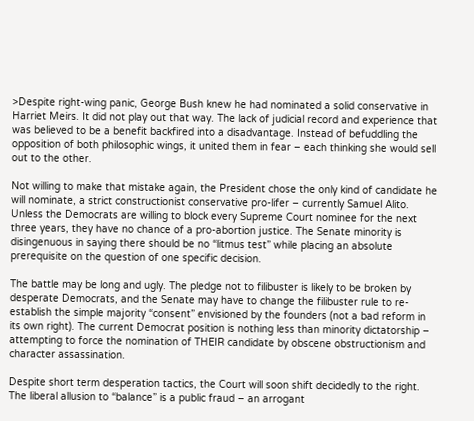>Despite right-wing panic, George Bush knew he had nominated a solid conservative in Harriet Meirs. It did not play out that way. The lack of judicial record and experience that was believed to be a benefit backfired into a disadvantage. Instead of befuddling the opposition of both philosophic wings, it united them in fear – each thinking she would sell out to the other.

Not willing to make that mistake again, the President chose the only kind of candidate he will nominate, a strict constructionist conservative pro-lifer – currently Samuel Alito. Unless the Democrats are willing to block every Supreme Court nominee for the next three years, they have no chance of a pro-abortion justice. The Senate minority is disingenuous in saying there should be no “litmus test” while placing an absolute prerequisite on the question of one specific decision.

The battle may be long and ugly. The pledge not to filibuster is likely to be broken by desperate Democrats, and the Senate may have to change the filibuster rule to re-establish the simple majority “consent” envisioned by the founders (not a bad reform in its own right). The current Democrat position is nothing less than minority dictatorship – attempting to force the nomination of THEIR candidate by obscene obstructionism and character assassination.

Despite short term desperation tactics, the Court will soon shift decidedly to the right. The liberal allusion to “balance” is a public fraud – an arrogant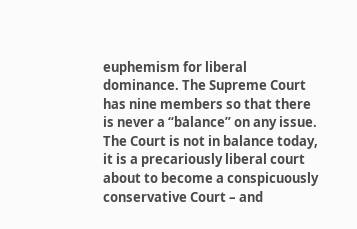euphemism for liberal dominance. The Supreme Court has nine members so that there is never a “balance” on any issue. The Court is not in balance today, it is a precariously liberal court about to become a conspicuously conservative Court – and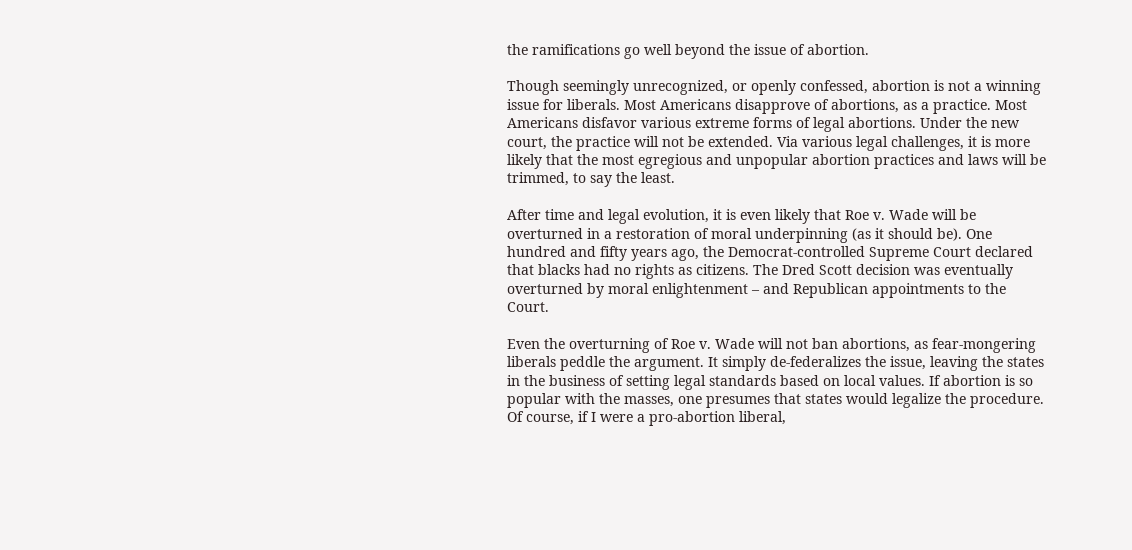the ramifications go well beyond the issue of abortion.

Though seemingly unrecognized, or openly confessed, abortion is not a winning issue for liberals. Most Americans disapprove of abortions, as a practice. Most Americans disfavor various extreme forms of legal abortions. Under the new court, the practice will not be extended. Via various legal challenges, it is more likely that the most egregious and unpopular abortion practices and laws will be trimmed, to say the least.

After time and legal evolution, it is even likely that Roe v. Wade will be overturned in a restoration of moral underpinning (as it should be). One hundred and fifty years ago, the Democrat-controlled Supreme Court declared that blacks had no rights as citizens. The Dred Scott decision was eventually overturned by moral enlightenment – and Republican appointments to the Court.

Even the overturning of Roe v. Wade will not ban abortions, as fear-mongering liberals peddle the argument. It simply de-federalizes the issue, leaving the states in the business of setting legal standards based on local values. If abortion is so popular with the masses, one presumes that states would legalize the procedure. Of course, if I were a pro-abortion liberal,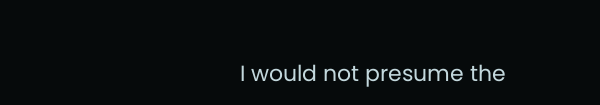I would not presume the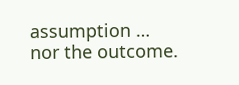assumption … nor the outcome.